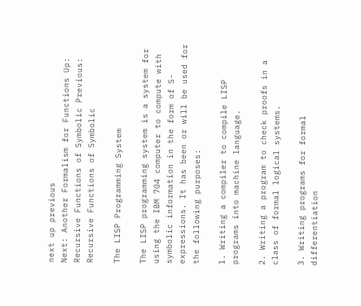next up previous
Next: Another Formalism for Functions Up: Recursive Functions of Symbolic Previous: Recursive Functions of Symbolic

The LISP Programming System

The LISP programming system is a system for using the IBM 704 computer to compute with symbolic information in the form of S-expressions. It has been or will be used for the following purposes:

l. Writing a compiler to compile LISP programs into machine language.

2. Writing a program to check proofs in a class of formal logical systems.

3. Writing programs for formal differentiation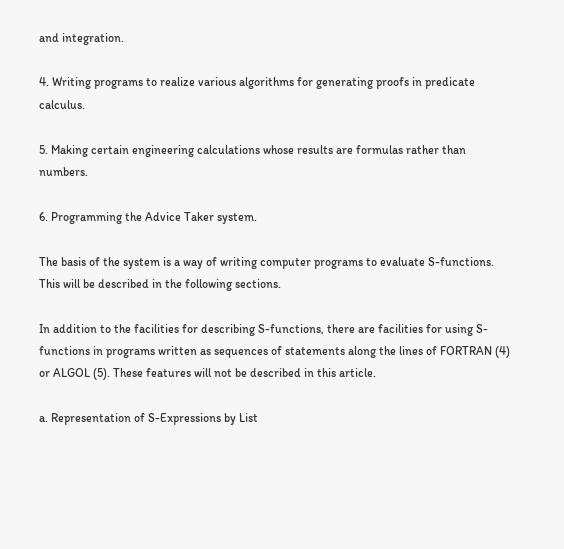and integration.

4. Writing programs to realize various algorithms for generating proofs in predicate calculus.

5. Making certain engineering calculations whose results are formulas rather than numbers.

6. Programming the Advice Taker system.

The basis of the system is a way of writing computer programs to evaluate S-functions. This will be described in the following sections.

In addition to the facilities for describing S-functions, there are facilities for using S-functions in programs written as sequences of statements along the lines of FORTRAN (4) or ALGOL (5). These features will not be described in this article.

a. Representation of S-Expressions by List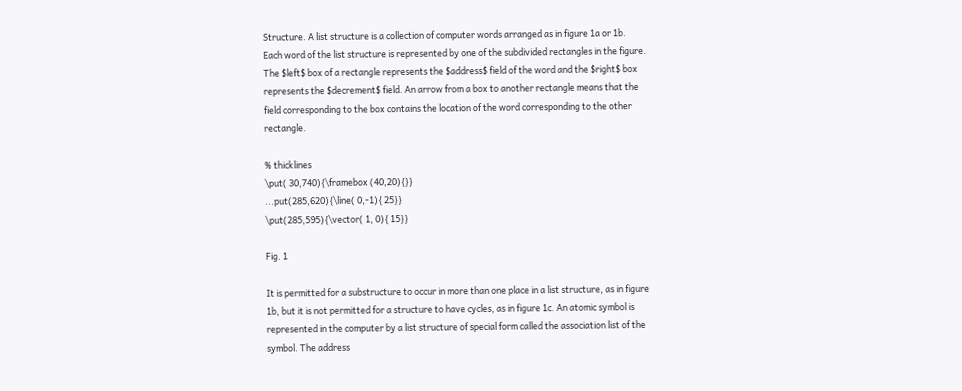Structure. A list structure is a collection of computer words arranged as in figure 1a or 1b. Each word of the list structure is represented by one of the subdivided rectangles in the figure. The $left$ box of a rectangle represents the $address$ field of the word and the $right$ box represents the $decrement$ field. An arrow from a box to another rectangle means that the field corresponding to the box contains the location of the word corresponding to the other rectangle.

% thicklines
\put( 30,740){\framebox (40,20){}}
...put(285,620){\line( 0,-1){ 25}}
\put(285,595){\vector( 1, 0){ 15}}

Fig. 1

It is permitted for a substructure to occur in more than one place in a list structure, as in figure 1b, but it is not permitted for a structure to have cycles, as in figure 1c. An atomic symbol is represented in the computer by a list structure of special form called the association list of the symbol. The address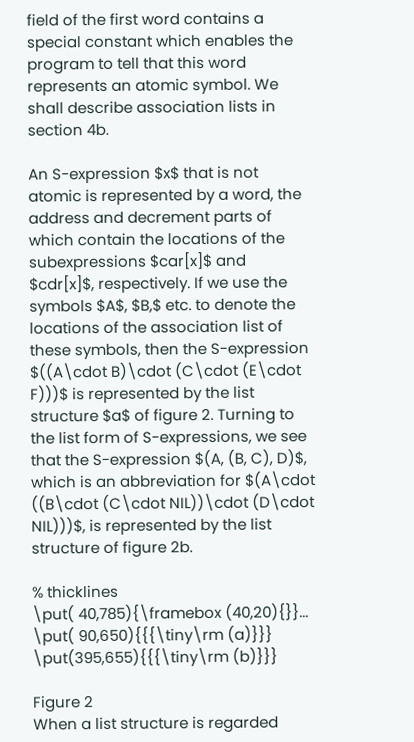field of the first word contains a special constant which enables the program to tell that this word represents an atomic symbol. We shall describe association lists in section 4b.

An S-expression $x$ that is not atomic is represented by a word, the address and decrement parts of which contain the locations of the subexpressions $car[x]$ and $cdr[x]$, respectively. If we use the symbols $A$, $B,$ etc. to denote the locations of the association list of these symbols, then the S-expression $((A\cdot B)\cdot (C\cdot (E\cdot F)))$ is represented by the list structure $a$ of figure 2. Turning to the list form of S-expressions, we see that the S-expression $(A, (B, C), D)$, which is an abbreviation for $(A\cdot ((B\cdot (C\cdot NIL))\cdot (D\cdot
NIL)))$, is represented by the list structure of figure 2b.

% thicklines
\put( 40,785){\framebox (40,20){}}...
\put( 90,650){{{\tiny\rm (a)}}}
\put(395,655){{{\tiny\rm (b)}}}

Figure 2
When a list structure is regarded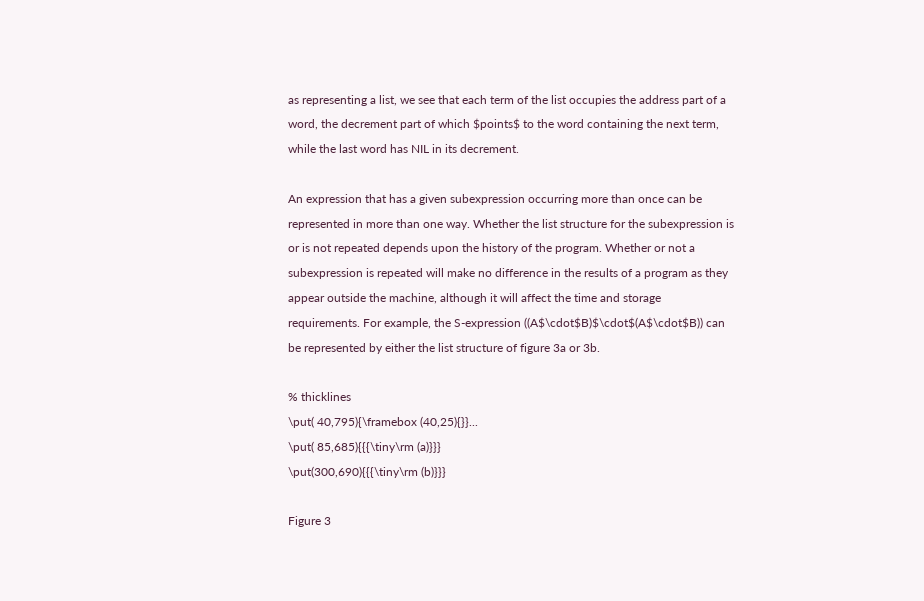as representing a list, we see that each term of the list occupies the address part of a word, the decrement part of which $points$ to the word containing the next term, while the last word has NIL in its decrement.

An expression that has a given subexpression occurring more than once can be represented in more than one way. Whether the list structure for the subexpression is or is not repeated depends upon the history of the program. Whether or not a subexpression is repeated will make no difference in the results of a program as they appear outside the machine, although it will affect the time and storage requirements. For example, the S-expression ((A$\cdot$B)$\cdot$(A$\cdot$B)) can be represented by either the list structure of figure 3a or 3b.

% thicklines
\put( 40,795){\framebox (40,25){}}...
\put( 85,685){{{\tiny\rm (a)}}}
\put(300,690){{{\tiny\rm (b)}}}

Figure 3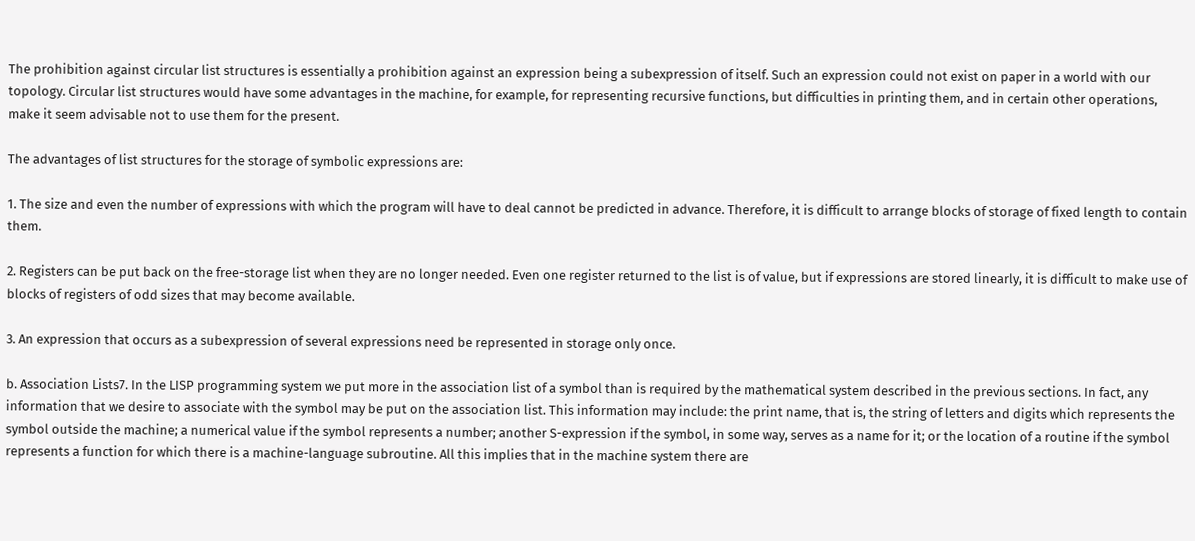The prohibition against circular list structures is essentially a prohibition against an expression being a subexpression of itself. Such an expression could not exist on paper in a world with our topology. Circular list structures would have some advantages in the machine, for example, for representing recursive functions, but difficulties in printing them, and in certain other operations, make it seem advisable not to use them for the present.

The advantages of list structures for the storage of symbolic expressions are:

1. The size and even the number of expressions with which the program will have to deal cannot be predicted in advance. Therefore, it is difficult to arrange blocks of storage of fixed length to contain them.

2. Registers can be put back on the free-storage list when they are no longer needed. Even one register returned to the list is of value, but if expressions are stored linearly, it is difficult to make use of blocks of registers of odd sizes that may become available.

3. An expression that occurs as a subexpression of several expressions need be represented in storage only once.

b. Association Lists7. In the LISP programming system we put more in the association list of a symbol than is required by the mathematical system described in the previous sections. In fact, any information that we desire to associate with the symbol may be put on the association list. This information may include: the print name, that is, the string of letters and digits which represents the symbol outside the machine; a numerical value if the symbol represents a number; another S-expression if the symbol, in some way, serves as a name for it; or the location of a routine if the symbol represents a function for which there is a machine-language subroutine. All this implies that in the machine system there are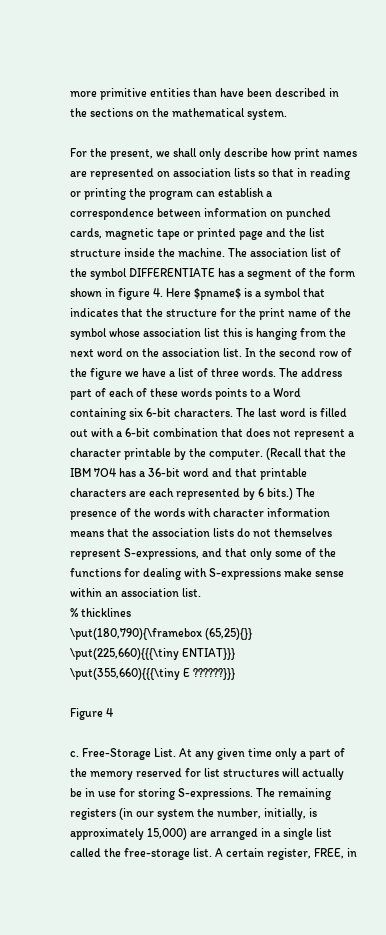more primitive entities than have been described in the sections on the mathematical system.

For the present, we shall only describe how print names are represented on association lists so that in reading or printing the program can establish a correspondence between information on punched cards, magnetic tape or printed page and the list structure inside the machine. The association list of the symbol DIFFERENTIATE has a segment of the form shown in figure 4. Here $pname$ is a symbol that indicates that the structure for the print name of the symbol whose association list this is hanging from the next word on the association list. In the second row of the figure we have a list of three words. The address part of each of these words points to a Word containing six 6-bit characters. The last word is filled out with a 6-bit combination that does not represent a character printable by the computer. (Recall that the IBM 7O4 has a 36-bit word and that printable characters are each represented by 6 bits.) The presence of the words with character information means that the association lists do not themselves represent S-expressions, and that only some of the functions for dealing with S-expressions make sense within an association list.
% thicklines
\put(180,790){\framebox (65,25){}}
\put(225,660){{{\tiny ENTIAT}}}
\put(355,660){{{\tiny E ??????}}}

Figure 4

c. Free-Storage List. At any given time only a part of the memory reserved for list structures will actually be in use for storing S-expressions. The remaining registers (in our system the number, initially, is approximately 15,000) are arranged in a single list called the free-storage list. A certain register, FREE, in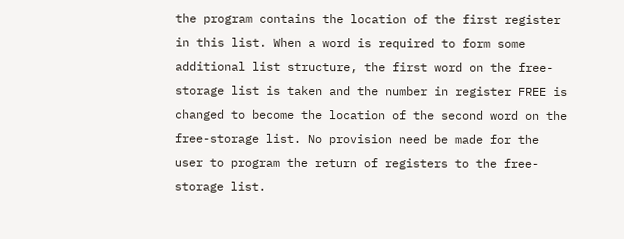the program contains the location of the first register in this list. When a word is required to form some additional list structure, the first word on the free-storage list is taken and the number in register FREE is changed to become the location of the second word on the free-storage list. No provision need be made for the user to program the return of registers to the free-storage list.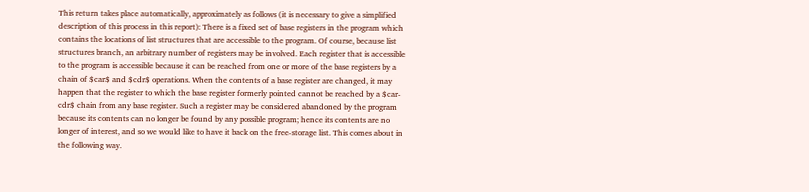This return takes place automatically, approximately as follows (it is necessary to give a simplified description of this process in this report): There is a fixed set of base registers in the program which contains the locations of list structures that are accessible to the program. Of course, because list structures branch, an arbitrary number of registers may be involved. Each register that is accessible to the program is accessible because it can be reached from one or more of the base registers by a chain of $car$ and $cdr$ operations. When the contents of a base register are changed, it may happen that the register to which the base register formerly pointed cannot be reached by a $car-cdr$ chain from any base register. Such a register may be considered abandoned by the program because its contents can no longer be found by any possible program; hence its contents are no longer of interest, and so we would like to have it back on the free-storage list. This comes about in the following way.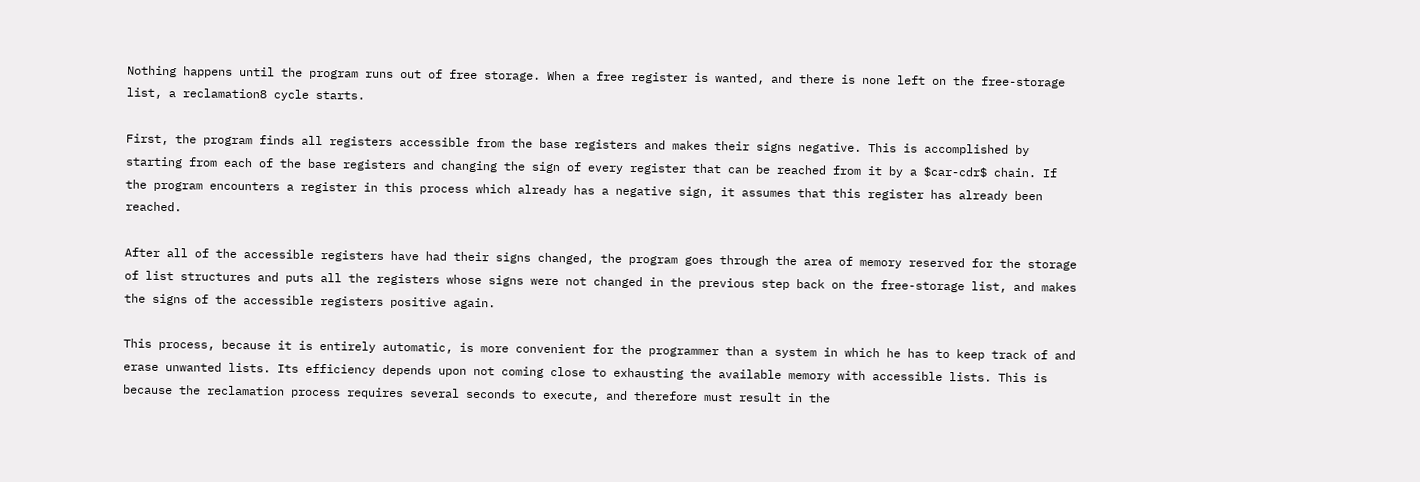Nothing happens until the program runs out of free storage. When a free register is wanted, and there is none left on the free-storage list, a reclamation8 cycle starts.

First, the program finds all registers accessible from the base registers and makes their signs negative. This is accomplished by starting from each of the base registers and changing the sign of every register that can be reached from it by a $car-cdr$ chain. If the program encounters a register in this process which already has a negative sign, it assumes that this register has already been reached.

After all of the accessible registers have had their signs changed, the program goes through the area of memory reserved for the storage of list structures and puts all the registers whose signs were not changed in the previous step back on the free-storage list, and makes the signs of the accessible registers positive again.

This process, because it is entirely automatic, is more convenient for the programmer than a system in which he has to keep track of and erase unwanted lists. Its efficiency depends upon not coming close to exhausting the available memory with accessible lists. This is because the reclamation process requires several seconds to execute, and therefore must result in the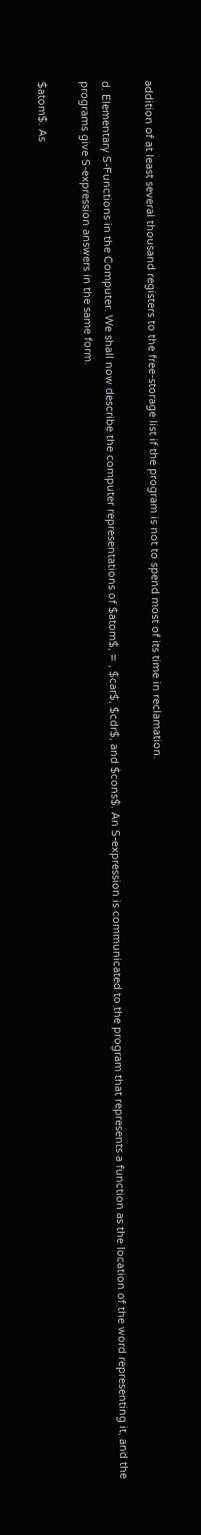addition of at least several thousand registers to the free-storage list if the program is not to spend most of its time in reclamation.

d. Elementary S-Functions in the Computer. We shall now describe the computer representations of $atom$, = , $car$, $cdr$, and $cons$. An S-expression is communicated to the program that represents a function as the location of the word representing it, and the programs give S-expression answers in the same form.

$atom$. As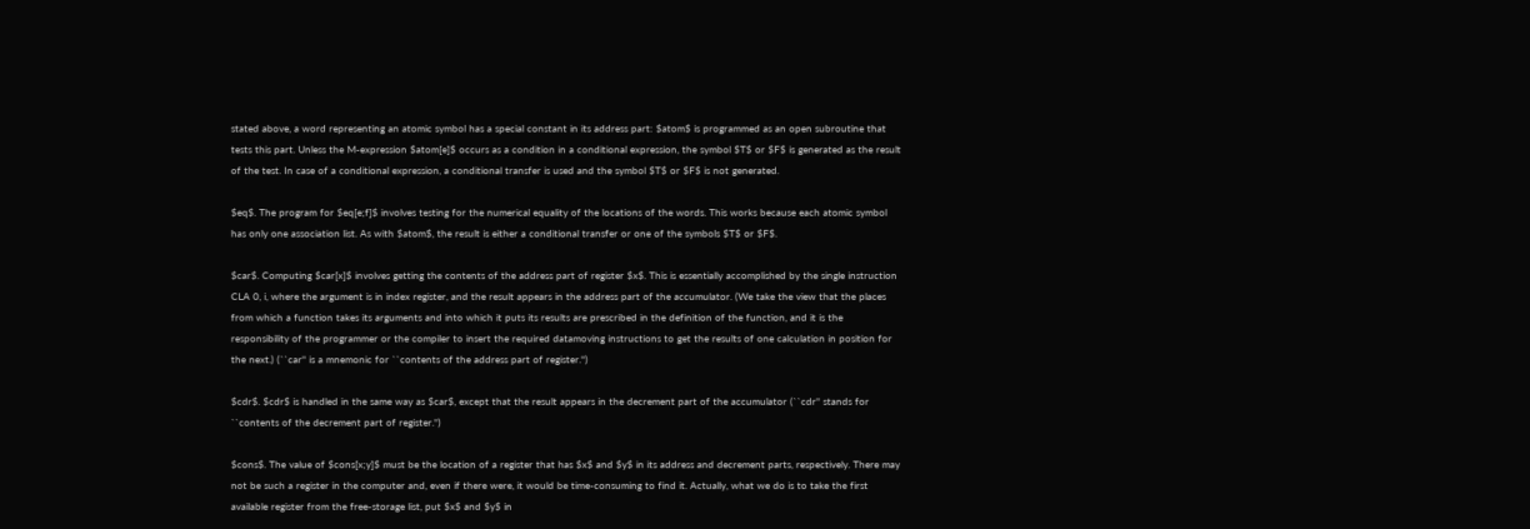stated above, a word representing an atomic symbol has a special constant in its address part: $atom$ is programmed as an open subroutine that tests this part. Unless the M-expression $atom[e]$ occurs as a condition in a conditional expression, the symbol $T$ or $F$ is generated as the result of the test. In case of a conditional expression, a conditional transfer is used and the symbol $T$ or $F$ is not generated.

$eq$. The program for $eq[e;f]$ involves testing for the numerical equality of the locations of the words. This works because each atomic symbol has only one association list. As with $atom$, the result is either a conditional transfer or one of the symbols $T$ or $F$.

$car$. Computing $car[x]$ involves getting the contents of the address part of register $x$. This is essentially accomplished by the single instruction CLA 0, i, where the argument is in index register, and the result appears in the address part of the accumulator. (We take the view that the places from which a function takes its arguments and into which it puts its results are prescribed in the definition of the function, and it is the responsibility of the programmer or the compiler to insert the required datamoving instructions to get the results of one calculation in position for the next.) (``car'' is a mnemonic for ``contents of the address part of register.'')

$cdr$. $cdr$ is handled in the same way as $car$, except that the result appears in the decrement part of the accumulator (``cdr'' stands for ``contents of the decrement part of register.'')

$cons$. The value of $cons[x;y]$ must be the location of a register that has $x$ and $y$ in its address and decrement parts, respectively. There may not be such a register in the computer and, even if there were, it would be time-consuming to find it. Actually, what we do is to take the first available register from the free-storage list, put $x$ and $y$ in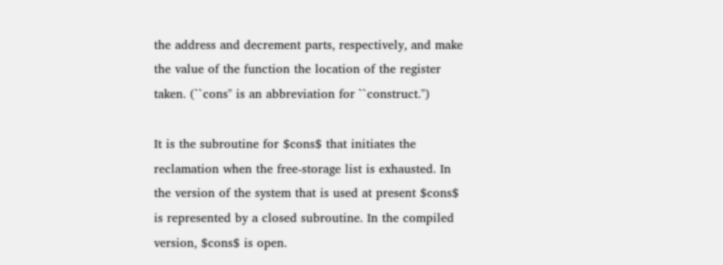the address and decrement parts, respectively, and make the value of the function the location of the register taken. (``cons'' is an abbreviation for ``construct.'')

It is the subroutine for $cons$ that initiates the reclamation when the free-storage list is exhausted. In the version of the system that is used at present $cons$ is represented by a closed subroutine. In the compiled version, $cons$ is open.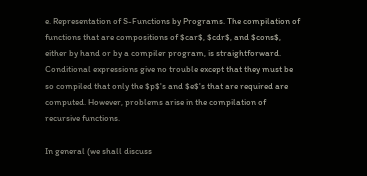e. Representation of S-Functions by Programs. The compilation of functions that are compositions of $car$, $cdr$, and $cons$, either by hand or by a compiler program, is straightforward. Conditional expressions give no trouble except that they must be so compiled that only the $p$'s and $e$'s that are required are computed. However, problems arise in the compilation of recursive functions.

In general (we shall discuss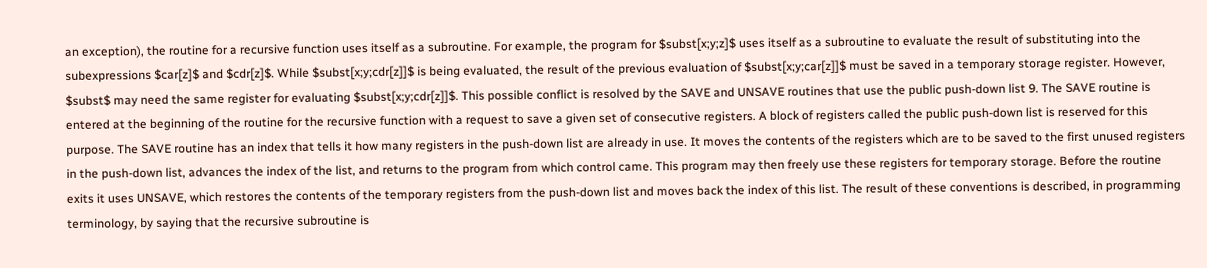an exception), the routine for a recursive function uses itself as a subroutine. For example, the program for $subst[x;y;z]$ uses itself as a subroutine to evaluate the result of substituting into the subexpressions $car[z]$ and $cdr[z]$. While $subst[x;y;cdr[z]]$ is being evaluated, the result of the previous evaluation of $subst[x;y;car[z]]$ must be saved in a temporary storage register. However, $subst$ may need the same register for evaluating $subst[x;y;cdr[z]]$. This possible conflict is resolved by the SAVE and UNSAVE routines that use the public push-down list 9. The SAVE routine is entered at the beginning of the routine for the recursive function with a request to save a given set of consecutive registers. A block of registers called the public push-down list is reserved for this purpose. The SAVE routine has an index that tells it how many registers in the push-down list are already in use. It moves the contents of the registers which are to be saved to the first unused registers in the push-down list, advances the index of the list, and returns to the program from which control came. This program may then freely use these registers for temporary storage. Before the routine exits it uses UNSAVE, which restores the contents of the temporary registers from the push-down list and moves back the index of this list. The result of these conventions is described, in programming terminology, by saying that the recursive subroutine is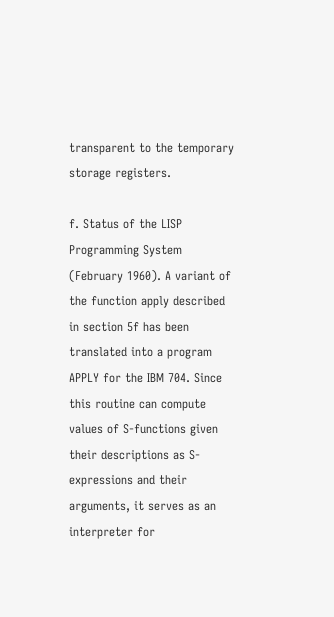transparent to the temporary storage registers.

f. Status of the LISP Programming System (February 1960). A variant of the function apply described in section 5f has been translated into a program APPLY for the IBM 704. Since this routine can compute values of S-functions given their descriptions as S-expressions and their arguments, it serves as an interpreter for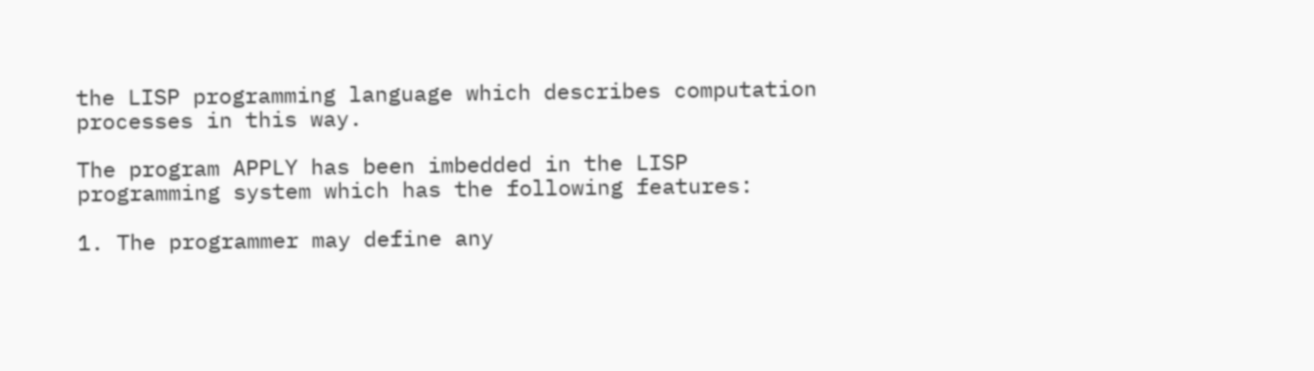the LISP programming language which describes computation processes in this way.

The program APPLY has been imbedded in the LISP programming system which has the following features:

1. The programmer may define any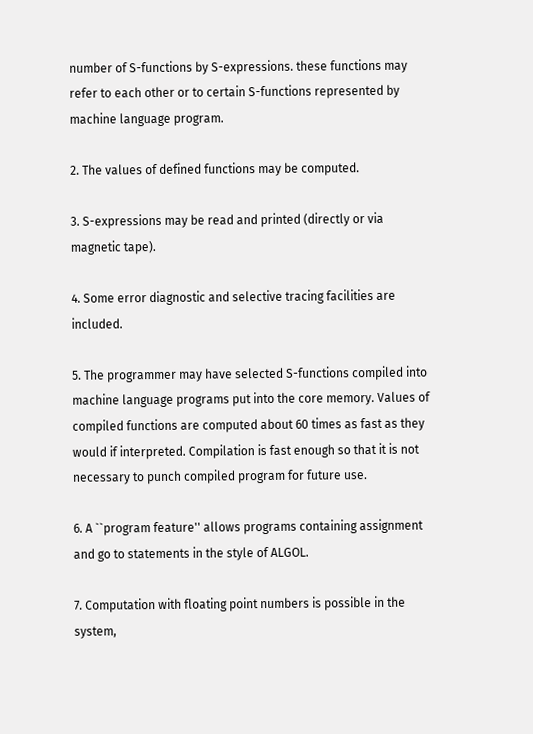number of S-functions by S-expressions. these functions may refer to each other or to certain S-functions represented by machine language program.

2. The values of defined functions may be computed.

3. S-expressions may be read and printed (directly or via magnetic tape).

4. Some error diagnostic and selective tracing facilities are included.

5. The programmer may have selected S-functions compiled into machine language programs put into the core memory. Values of compiled functions are computed about 60 times as fast as they would if interpreted. Compilation is fast enough so that it is not necessary to punch compiled program for future use.

6. A ``program feature'' allows programs containing assignment and go to statements in the style of ALGOL.

7. Computation with floating point numbers is possible in the system,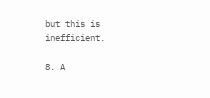but this is inefficient.

8. A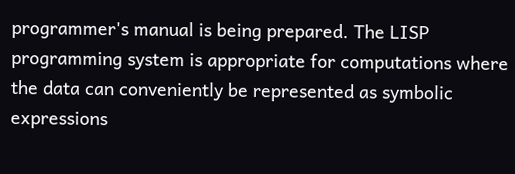programmer's manual is being prepared. The LISP programming system is appropriate for computations where the data can conveniently be represented as symbolic expressions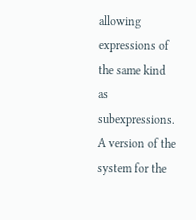allowing expressions of the same kind as subexpressions. A version of the system for the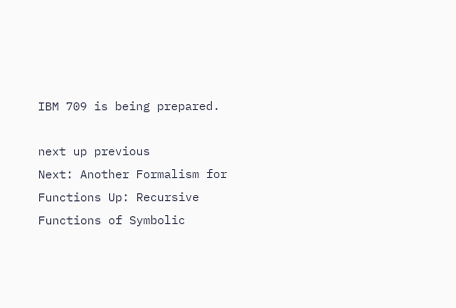IBM 709 is being prepared.

next up previous
Next: Another Formalism for Functions Up: Recursive Functions of Symbolic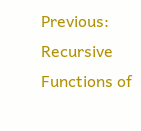Previous: Recursive Functions of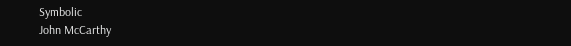Symbolic
John McCarthy